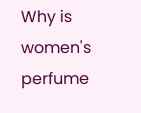Why is women's perfume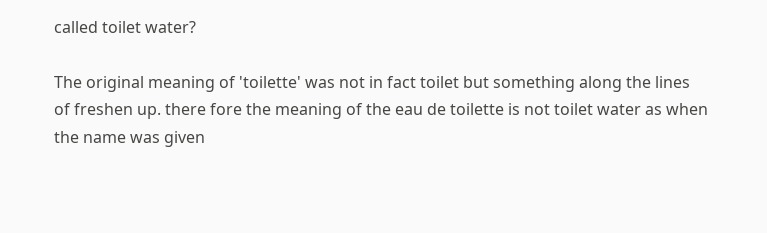called toilet water?

The original meaning of 'toilette' was not in fact toilet but something along the lines of freshen up. there fore the meaning of the eau de toilette is not toilet water as when the name was given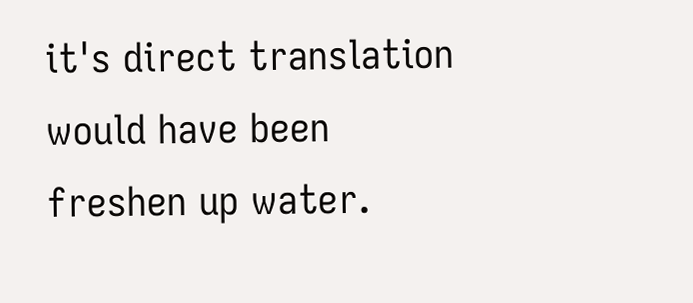it's direct translation would have been freshen up water.